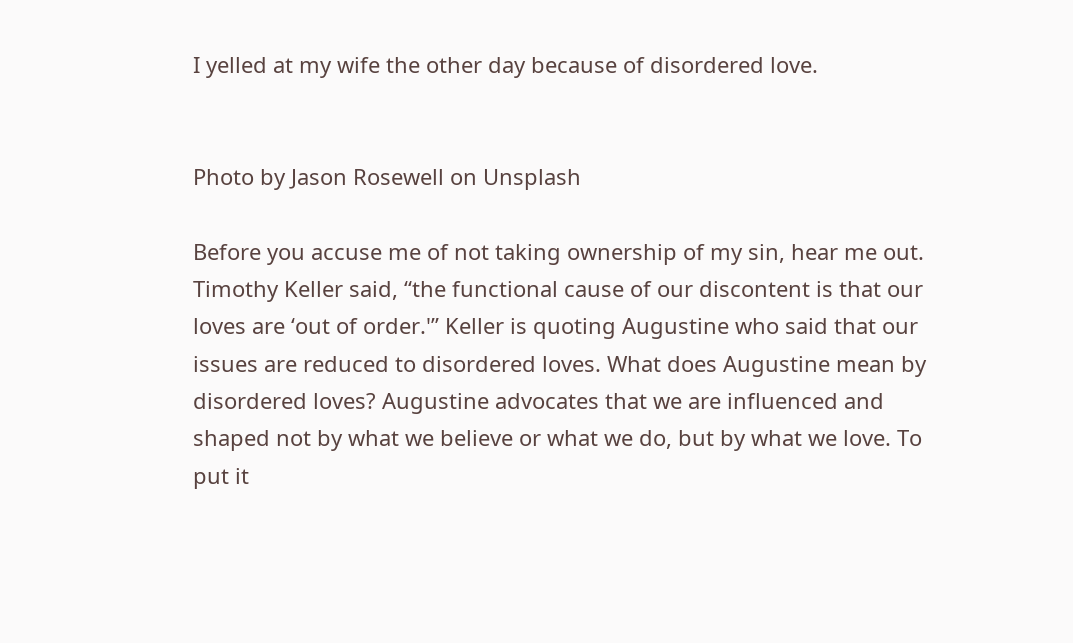I yelled at my wife the other day because of disordered love.


Photo by Jason Rosewell on Unsplash

Before you accuse me of not taking ownership of my sin, hear me out. Timothy Keller said, “the functional cause of our discontent is that our loves are ‘out of order.'” Keller is quoting Augustine who said that our issues are reduced to disordered loves. What does Augustine mean by disordered loves? Augustine advocates that we are influenced and shaped not by what we believe or what we do, but by what we love. To put it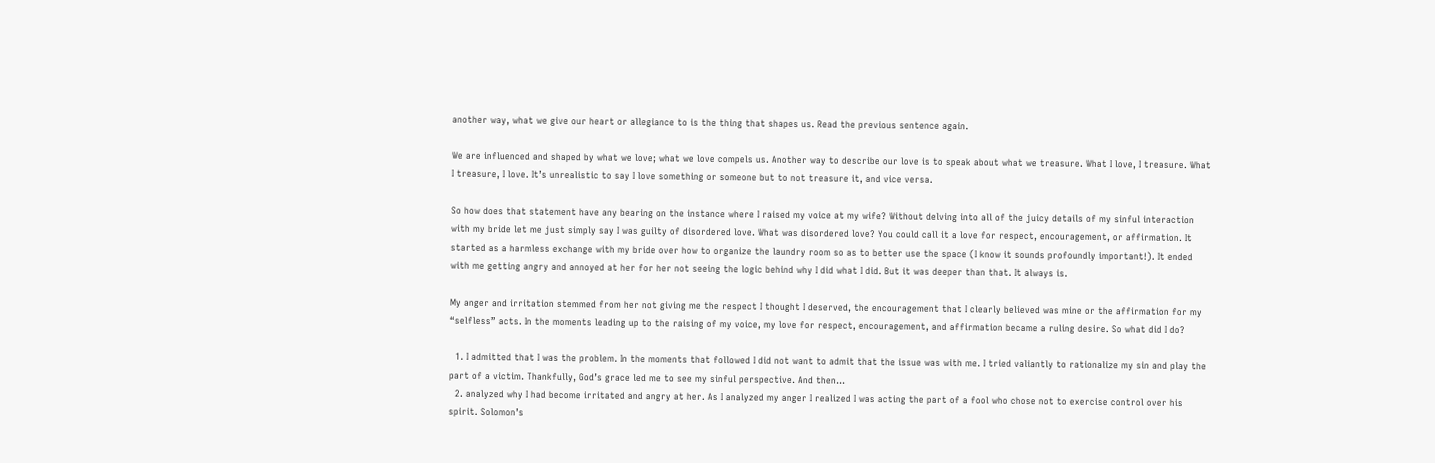another way, what we give our heart or allegiance to is the thing that shapes us. Read the previous sentence again.

We are influenced and shaped by what we love; what we love compels us. Another way to describe our love is to speak about what we treasure. What I love, I treasure. What I treasure, I love. It’s unrealistic to say I love something or someone but to not treasure it, and vice versa.

So how does that statement have any bearing on the instance where I raised my voice at my wife? Without delving into all of the juicy details of my sinful interaction with my bride let me just simply say I was guilty of disordered love. What was disordered love? You could call it a love for respect, encouragement, or affirmation. It started as a harmless exchange with my bride over how to organize the laundry room so as to better use the space (I know it sounds profoundly important!). It ended with me getting angry and annoyed at her for her not seeing the logic behind why I did what I did. But it was deeper than that. It always is.

My anger and irritation stemmed from her not giving me the respect I thought I deserved, the encouragement that I clearly believed was mine or the affirmation for my “selfless” acts. In the moments leading up to the raising of my voice, my love for respect, encouragement, and affirmation became a ruling desire. So what did I do?

  1. I admitted that I was the problem. In the moments that followed I did not want to admit that the issue was with me. I tried valiantly to rationalize my sin and play the part of a victim. Thankfully, God’s grace led me to see my sinful perspective. And then…
  2. analyzed why I had become irritated and angry at her. As I analyzed my anger I realized I was acting the part of a fool who chose not to exercise control over his spirit. Solomon’s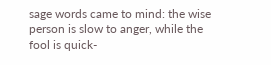sage words came to mind: the wise person is slow to anger, while the fool is quick-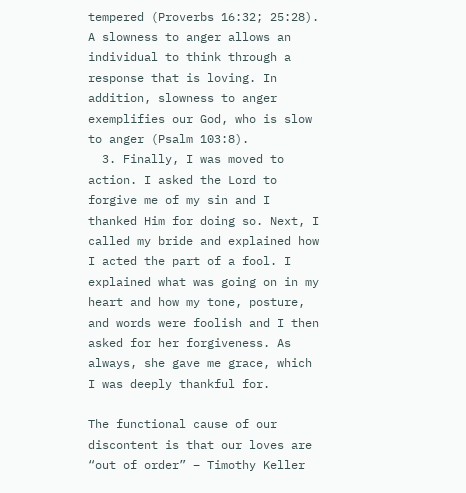tempered (Proverbs 16:32; 25:28). A slowness to anger allows an individual to think through a response that is loving. In addition, slowness to anger exemplifies our God, who is slow to anger (Psalm 103:8).
  3. Finally, I was moved to action. I asked the Lord to forgive me of my sin and I thanked Him for doing so. Next, I called my bride and explained how I acted the part of a fool. I explained what was going on in my heart and how my tone, posture, and words were foolish and I then asked for her forgiveness. As always, she gave me grace, which I was deeply thankful for.

The functional cause of our discontent is that our loves are “out of order” – Timothy Keller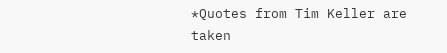*Quotes from Tim Keller are taken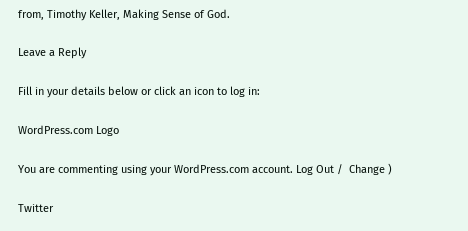from, Timothy Keller, Making Sense of God.

Leave a Reply

Fill in your details below or click an icon to log in:

WordPress.com Logo

You are commenting using your WordPress.com account. Log Out /  Change )

Twitter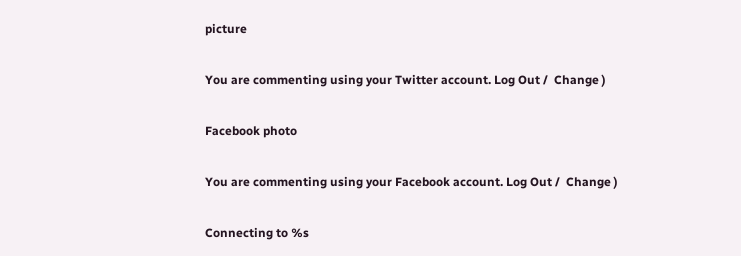picture

You are commenting using your Twitter account. Log Out /  Change )

Facebook photo

You are commenting using your Facebook account. Log Out /  Change )

Connecting to %s